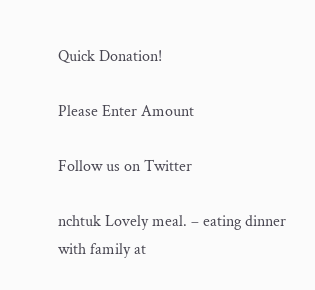Quick Donation!

Please Enter Amount

Follow us on Twitter

nchtuk Lovely meal. – eating dinner with family at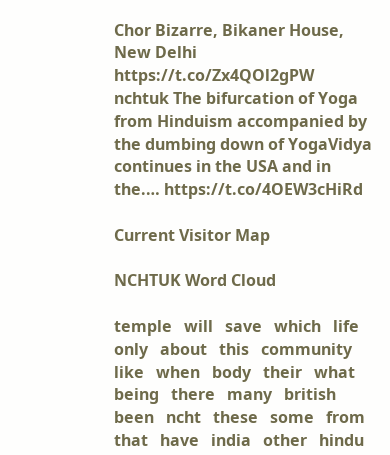Chor Bizarre, Bikaner House, New Delhi https://t.co/Zx4QOl2gPW
nchtuk The bifurcation of Yoga from Hinduism accompanied by the dumbing down of YogaVidya continues in the USA and in the.… https://t.co/4OEW3cHiRd

Current Visitor Map

NCHTUK Word Cloud

temple   will   save   which   life   only   about   this   community   like   when   body   their   what   being   there   many   british   been   ncht   these   some   from   that   have   india   other   hindu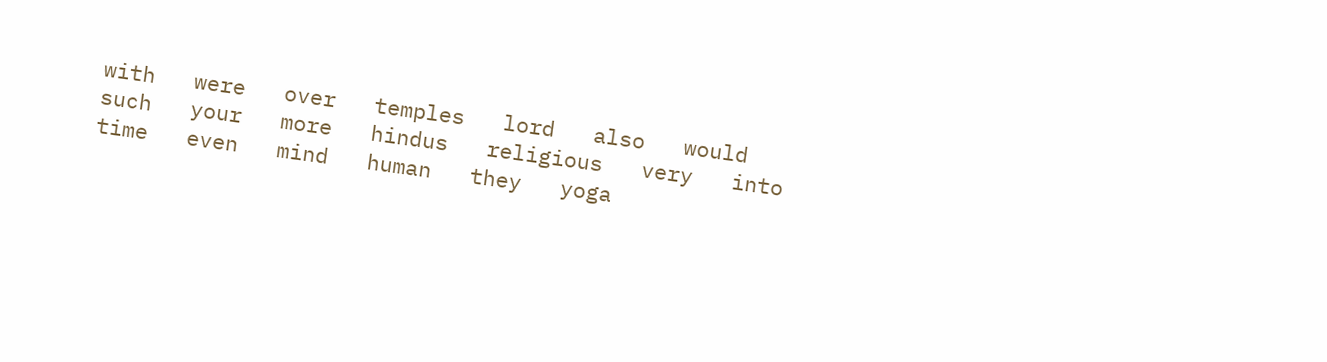with   were   over   temples   lord   also   would   such   your   more   hindus   religious   very   into   time   even   mind   human   they   yoga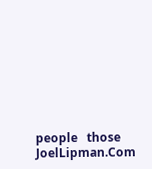people   those   JoelLipman.Com